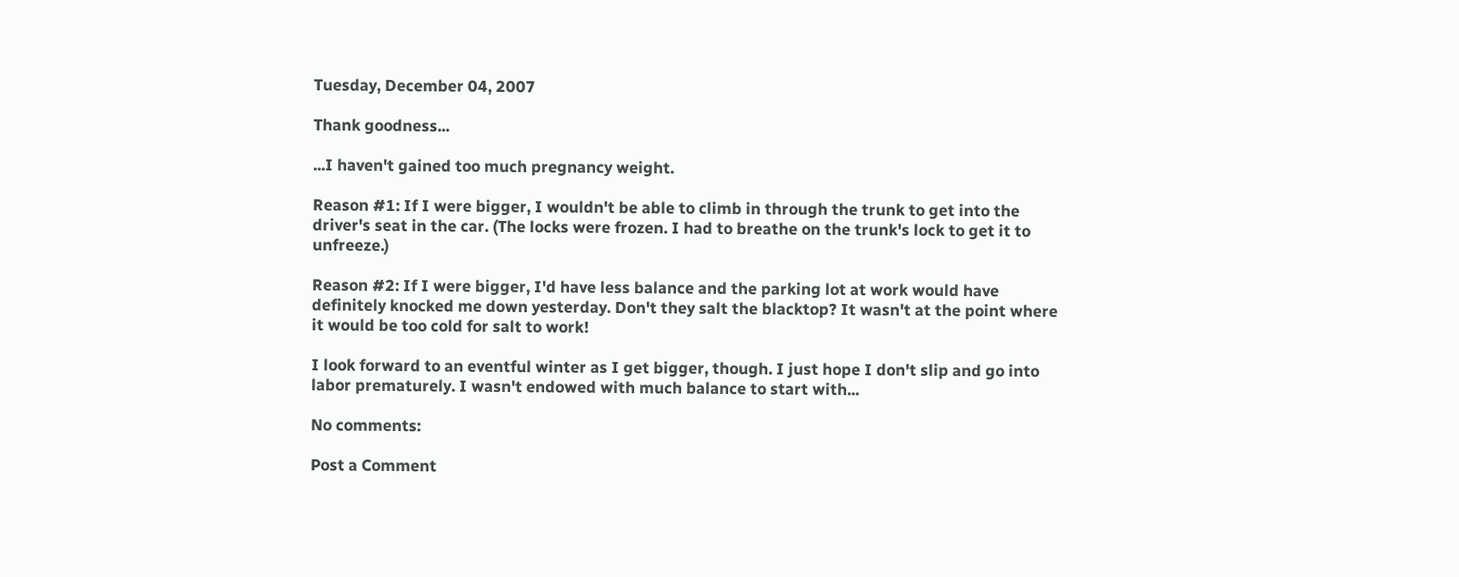Tuesday, December 04, 2007

Thank goodness...

...I haven't gained too much pregnancy weight.

Reason #1: If I were bigger, I wouldn't be able to climb in through the trunk to get into the driver's seat in the car. (The locks were frozen. I had to breathe on the trunk's lock to get it to unfreeze.)

Reason #2: If I were bigger, I'd have less balance and the parking lot at work would have definitely knocked me down yesterday. Don't they salt the blacktop? It wasn't at the point where it would be too cold for salt to work!

I look forward to an eventful winter as I get bigger, though. I just hope I don't slip and go into labor prematurely. I wasn't endowed with much balance to start with...

No comments:

Post a Comment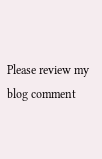Please review my blog comment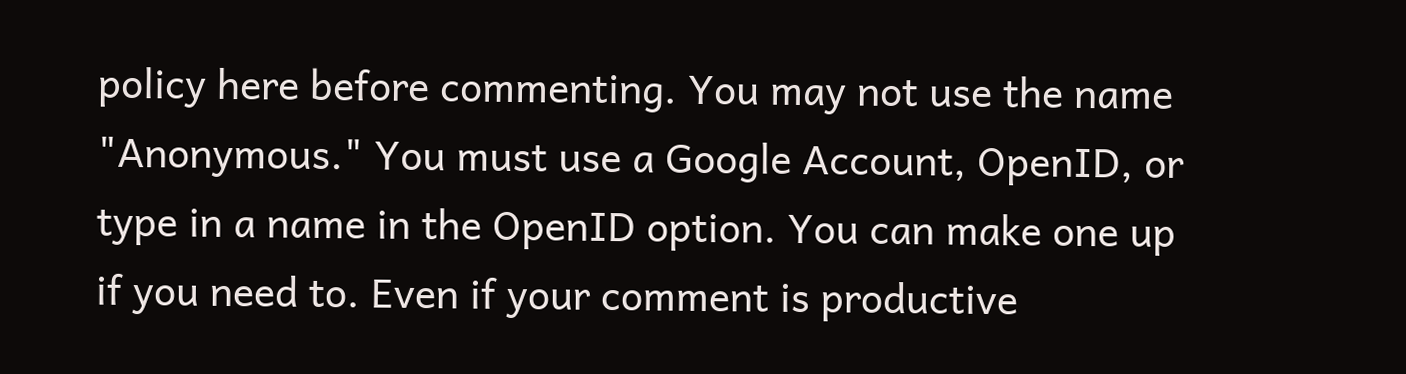policy here before commenting. You may not use the name "Anonymous." You must use a Google Account, OpenID, or type in a name in the OpenID option. You can make one up if you need to. Even if your comment is productive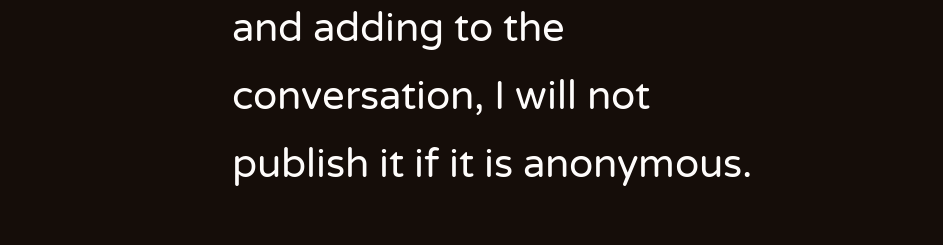and adding to the conversation, I will not publish it if it is anonymous.